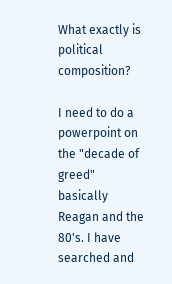What exactly is political composition?

I need to do a powerpoint on the "decade of greed" basically Reagan and the 80's. I have searched and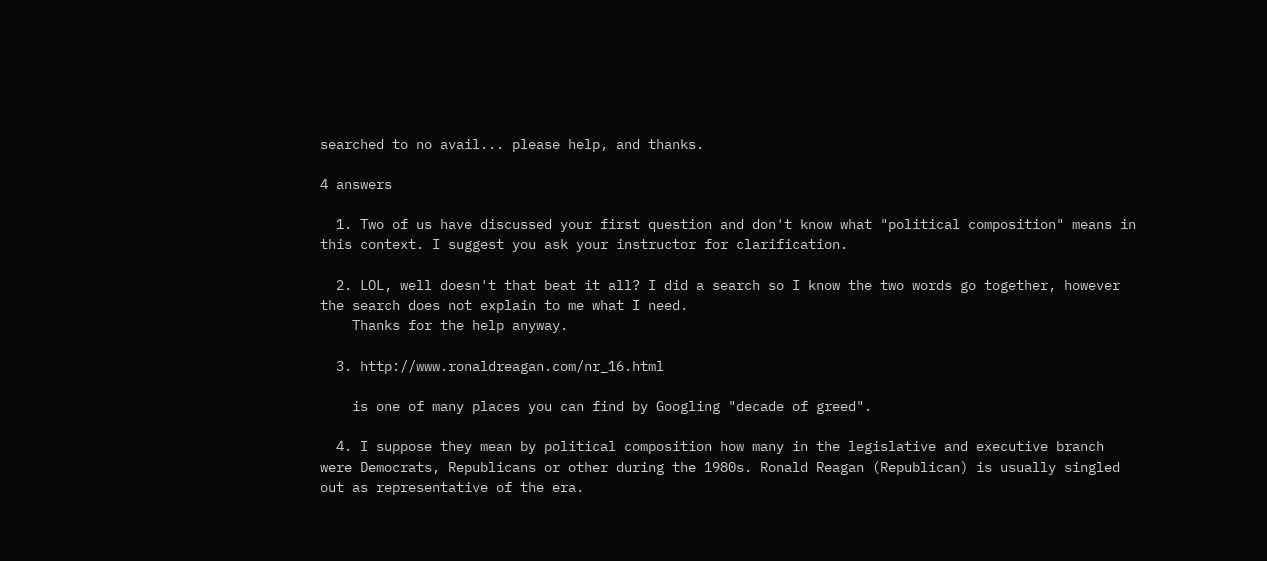searched to no avail... please help, and thanks.

4 answers

  1. Two of us have discussed your first question and don't know what "political composition" means in this context. I suggest you ask your instructor for clarification.

  2. LOL, well doesn't that beat it all? I did a search so I know the two words go together, however the search does not explain to me what I need.
    Thanks for the help anyway.

  3. http://www.ronaldreagan.com/nr_16.html

    is one of many places you can find by Googling "decade of greed".

  4. I suppose they mean by political composition how many in the legislative and executive branch were Democrats, Republicans or other during the 1980s. Ronald Reagan (Republican) is usually singled out as representative of the era.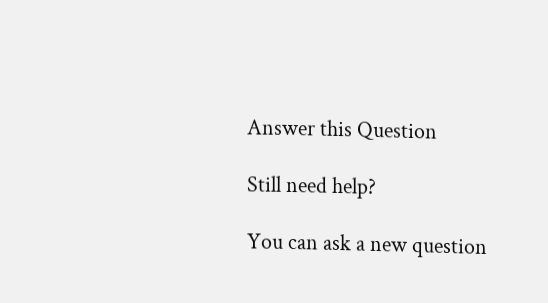Answer this Question

Still need help?

You can ask a new question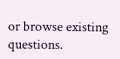or browse existing questions.